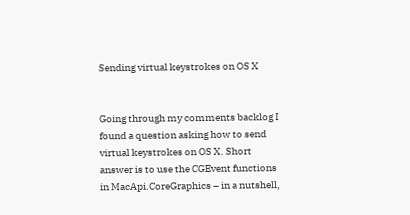Sending virtual keystrokes on OS X


Going through my comments backlog I found a question asking how to send virtual keystrokes on OS X. Short answer is to use the CGEvent functions in MacApi.CoreGraphics – in a nutshell,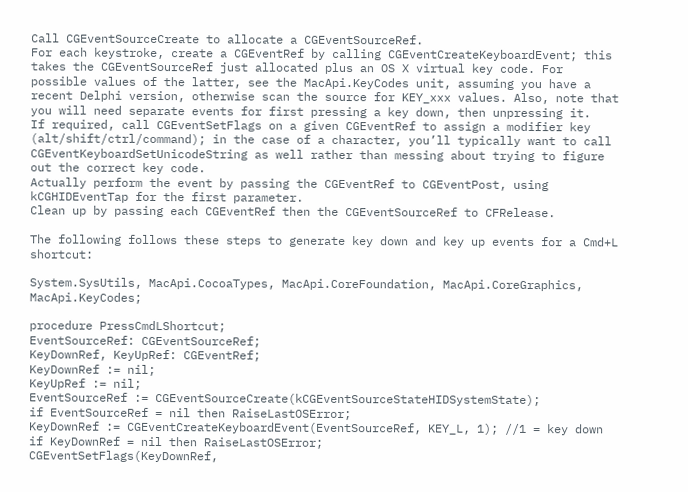Call CGEventSourceCreate to allocate a CGEventSourceRef.
For each keystroke, create a CGEventRef by calling CGEventCreateKeyboardEvent; this takes the CGEventSourceRef just allocated plus an OS X virtual key code. For possible values of the latter, see the MacApi.KeyCodes unit, assuming you have a recent Delphi version, otherwise scan the source for KEY_xxx values. Also, note that you will need separate events for first pressing a key down, then unpressing it.
If required, call CGEventSetFlags on a given CGEventRef to assign a modifier key (alt/shift/ctrl/command); in the case of a character, you’ll typically want to call CGEventKeyboardSetUnicodeString as well rather than messing about trying to figure out the correct key code.
Actually perform the event by passing the CGEventRef to CGEventPost, using kCGHIDEventTap for the first parameter.
Clean up by passing each CGEventRef then the CGEventSourceRef to CFRelease.

The following follows these steps to generate key down and key up events for a Cmd+L shortcut:

System.SysUtils, MacApi.CocoaTypes, MacApi.CoreFoundation, MacApi.CoreGraphics, MacApi.KeyCodes;

procedure PressCmdLShortcut;
EventSourceRef: CGEventSourceRef;
KeyDownRef, KeyUpRef: CGEventRef;
KeyDownRef := nil;
KeyUpRef := nil;
EventSourceRef := CGEventSourceCreate(kCGEventSourceStateHIDSystemState);
if EventSourceRef = nil then RaiseLastOSError;
KeyDownRef := CGEventCreateKeyboardEvent(EventSourceRef, KEY_L, 1); //1 = key down
if KeyDownRef = nil then RaiseLastOSError;
CGEventSetFlags(KeyDownRef,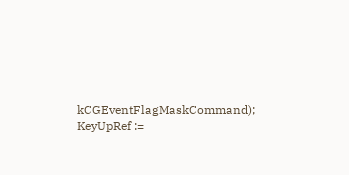kCGEventFlagMaskCommand);
KeyUpRef :=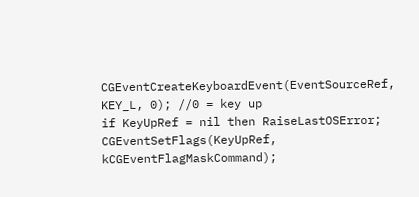CGEventCreateKeyboardEvent(EventSourceRef, KEY_L, 0); //0 = key up
if KeyUpRef = nil then RaiseLastOSError;
CGEventSetFlags(KeyUpRef, kCGEventFlagMaskCommand);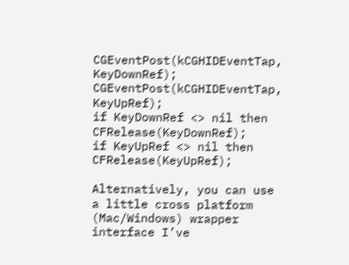CGEventPost(kCGHIDEventTap, KeyDownRef);
CGEventPost(kCGHIDEventTap, KeyUpRef);
if KeyDownRef <> nil then CFRelease(KeyDownRef);
if KeyUpRef <> nil then CFRelease(KeyUpRef);

Alternatively, you can use a little cross platform (Mac/Windows) wrapper interface I’ve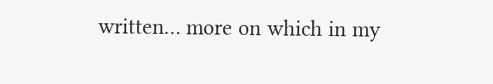written… more on which in my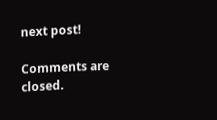next post!

Comments are closed.